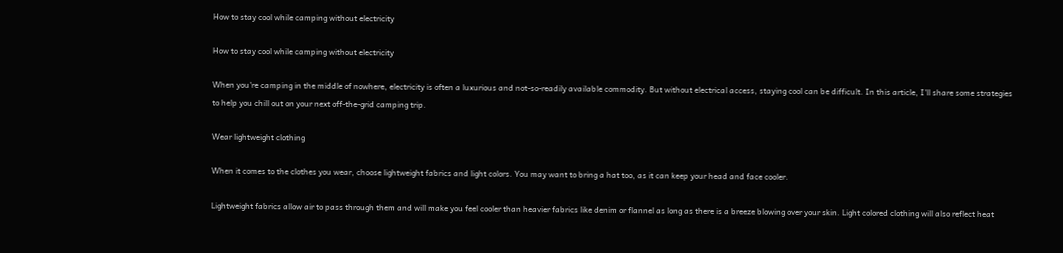How to stay cool while camping without electricity

How to stay cool while camping without electricity

When you're camping in the middle of nowhere, electricity is often a luxurious and not-so-readily available commodity. But without electrical access, staying cool can be difficult. In this article, I'll share some strategies to help you chill out on your next off-the-grid camping trip.

Wear lightweight clothing

When it comes to the clothes you wear, choose lightweight fabrics and light colors. You may want to bring a hat too, as it can keep your head and face cooler.

Lightweight fabrics allow air to pass through them and will make you feel cooler than heavier fabrics like denim or flannel as long as there is a breeze blowing over your skin. Light colored clothing will also reflect heat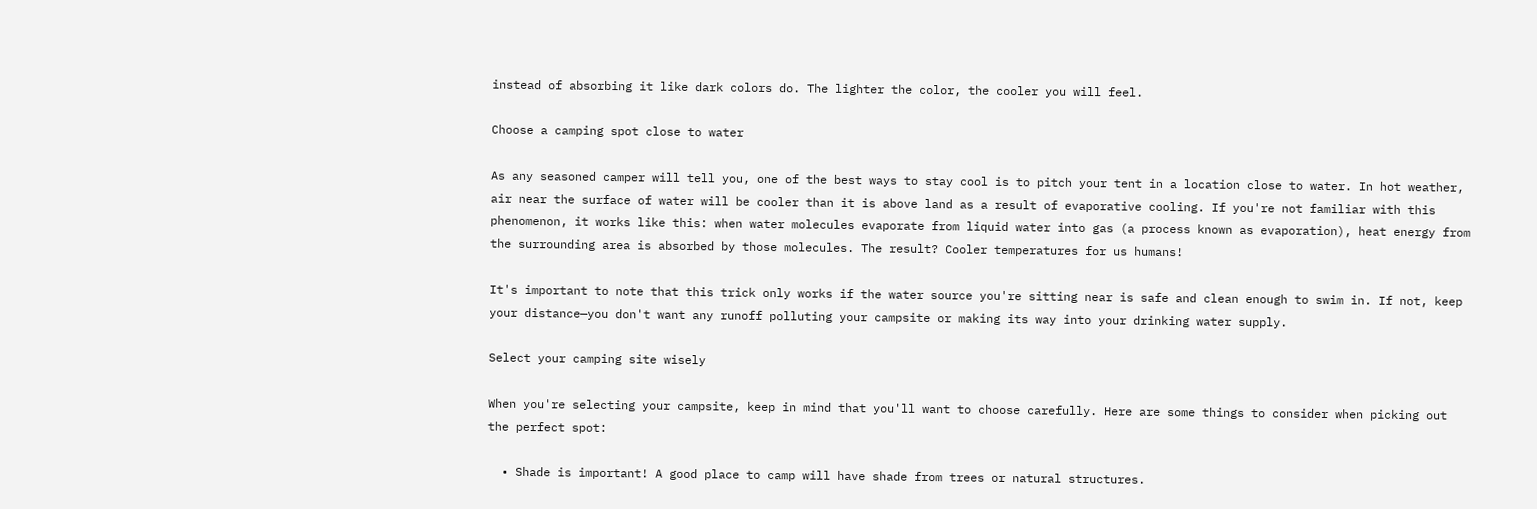instead of absorbing it like dark colors do. The lighter the color, the cooler you will feel.

Choose a camping spot close to water

As any seasoned camper will tell you, one of the best ways to stay cool is to pitch your tent in a location close to water. In hot weather, air near the surface of water will be cooler than it is above land as a result of evaporative cooling. If you're not familiar with this phenomenon, it works like this: when water molecules evaporate from liquid water into gas (a process known as evaporation), heat energy from the surrounding area is absorbed by those molecules. The result? Cooler temperatures for us humans!

It's important to note that this trick only works if the water source you're sitting near is safe and clean enough to swim in. If not, keep your distance—you don't want any runoff polluting your campsite or making its way into your drinking water supply.

Select your camping site wisely

When you're selecting your campsite, keep in mind that you'll want to choose carefully. Here are some things to consider when picking out the perfect spot:

  • Shade is important! A good place to camp will have shade from trees or natural structures.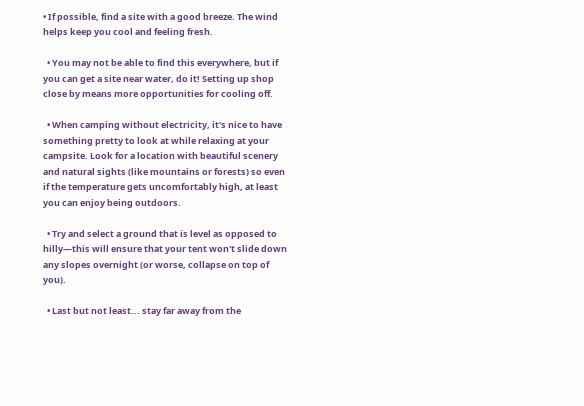• If possible, find a site with a good breeze. The wind helps keep you cool and feeling fresh.

  • You may not be able to find this everywhere, but if you can get a site near water, do it! Setting up shop close by means more opportunities for cooling off.

  • When camping without electricity, it's nice to have something pretty to look at while relaxing at your campsite. Look for a location with beautiful scenery and natural sights (like mountains or forests) so even if the temperature gets uncomfortably high, at least you can enjoy being outdoors.

  • Try and select a ground that is level as opposed to hilly—this will ensure that your tent won't slide down any slopes overnight (or worse, collapse on top of you).

  • Last but not least... stay far away from the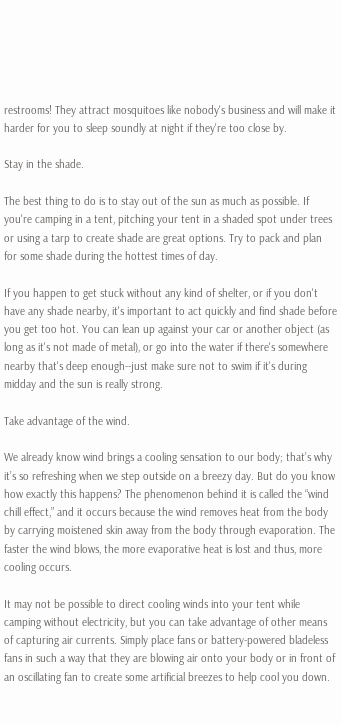restrooms! They attract mosquitoes like nobody's business and will make it harder for you to sleep soundly at night if they're too close by.

Stay in the shade.

The best thing to do is to stay out of the sun as much as possible. If you're camping in a tent, pitching your tent in a shaded spot under trees or using a tarp to create shade are great options. Try to pack and plan for some shade during the hottest times of day.

If you happen to get stuck without any kind of shelter, or if you don't have any shade nearby, it's important to act quickly and find shade before you get too hot. You can lean up against your car or another object (as long as it's not made of metal), or go into the water if there's somewhere nearby that's deep enough--just make sure not to swim if it's during midday and the sun is really strong.

Take advantage of the wind.

We already know wind brings a cooling sensation to our body; that’s why it’s so refreshing when we step outside on a breezy day. But do you know how exactly this happens? The phenomenon behind it is called the “wind chill effect,” and it occurs because the wind removes heat from the body by carrying moistened skin away from the body through evaporation. The faster the wind blows, the more evaporative heat is lost and thus, more cooling occurs.

It may not be possible to direct cooling winds into your tent while camping without electricity, but you can take advantage of other means of capturing air currents. Simply place fans or battery-powered bladeless fans in such a way that they are blowing air onto your body or in front of an oscillating fan to create some artificial breezes to help cool you down.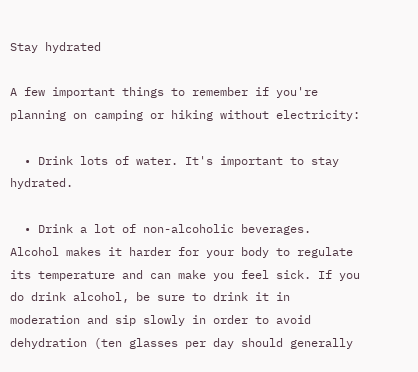Stay hydrated

A few important things to remember if you're planning on camping or hiking without electricity:

  • Drink lots of water. It's important to stay hydrated.

  • Drink a lot of non-alcoholic beverages. Alcohol makes it harder for your body to regulate its temperature and can make you feel sick. If you do drink alcohol, be sure to drink it in moderation and sip slowly in order to avoid dehydration (ten glasses per day should generally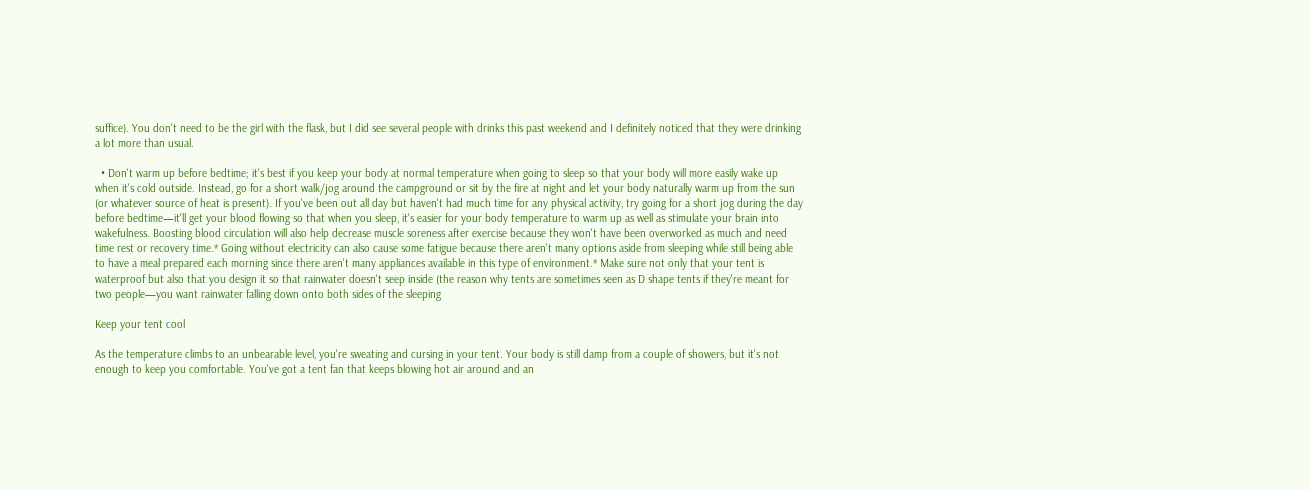suffice). You don't need to be the girl with the flask, but I did see several people with drinks this past weekend and I definitely noticed that they were drinking a lot more than usual.

  • Don't warm up before bedtime; it's best if you keep your body at normal temperature when going to sleep so that your body will more easily wake up when it's cold outside. Instead, go for a short walk/jog around the campground or sit by the fire at night and let your body naturally warm up from the sun (or whatever source of heat is present). If you've been out all day but haven't had much time for any physical activity, try going for a short jog during the day before bedtime—it'll get your blood flowing so that when you sleep, it's easier for your body temperature to warm up as well as stimulate your brain into wakefulness. Boosting blood circulation will also help decrease muscle soreness after exercise because they won't have been overworked as much and need time rest or recovery time.* Going without electricity can also cause some fatigue because there aren't many options aside from sleeping while still being able to have a meal prepared each morning since there aren't many appliances available in this type of environment.* Make sure not only that your tent is waterproof but also that you design it so that rainwater doesn't seep inside (the reason why tents are sometimes seen as D shape tents if they're meant for two people—you want rainwater falling down onto both sides of the sleeping

Keep your tent cool

As the temperature climbs to an unbearable level, you're sweating and cursing in your tent. Your body is still damp from a couple of showers, but it's not enough to keep you comfortable. You've got a tent fan that keeps blowing hot air around and an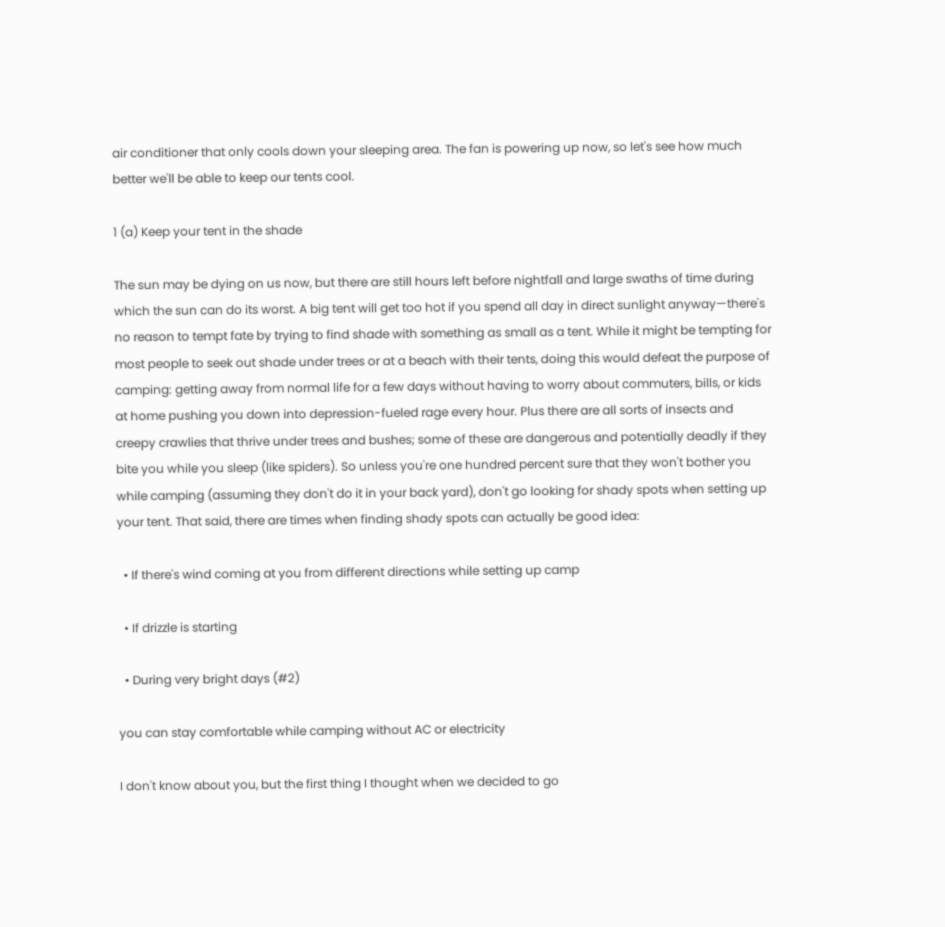air conditioner that only cools down your sleeping area. The fan is powering up now, so let's see how much better we'll be able to keep our tents cool.

1 (a) Keep your tent in the shade

The sun may be dying on us now, but there are still hours left before nightfall and large swaths of time during which the sun can do its worst. A big tent will get too hot if you spend all day in direct sunlight anyway—there's no reason to tempt fate by trying to find shade with something as small as a tent. While it might be tempting for most people to seek out shade under trees or at a beach with their tents, doing this would defeat the purpose of camping: getting away from normal life for a few days without having to worry about commuters, bills, or kids at home pushing you down into depression-fueled rage every hour. Plus there are all sorts of insects and creepy crawlies that thrive under trees and bushes; some of these are dangerous and potentially deadly if they bite you while you sleep (like spiders). So unless you're one hundred percent sure that they won't bother you while camping (assuming they don't do it in your back yard), don't go looking for shady spots when setting up your tent. That said, there are times when finding shady spots can actually be good idea:

  • If there's wind coming at you from different directions while setting up camp

  • If drizzle is starting

  • During very bright days (#2)

you can stay comfortable while camping without AC or electricity

I don't know about you, but the first thing I thought when we decided to go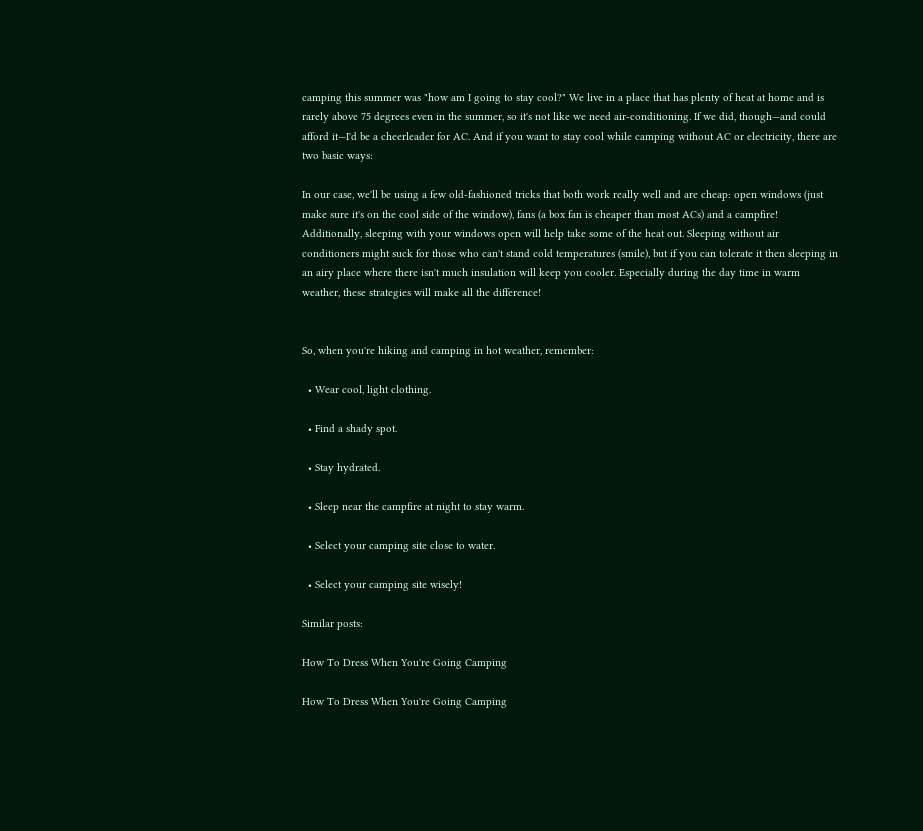camping this summer was "how am I going to stay cool?" We live in a place that has plenty of heat at home and is rarely above 75 degrees even in the summer, so it's not like we need air-conditioning. If we did, though—and could afford it—I'd be a cheerleader for AC. And if you want to stay cool while camping without AC or electricity, there are two basic ways:

In our case, we'll be using a few old-fashioned tricks that both work really well and are cheap: open windows (just make sure it's on the cool side of the window), fans (a box fan is cheaper than most ACs) and a campfire! Additionally, sleeping with your windows open will help take some of the heat out. Sleeping without air conditioners might suck for those who can't stand cold temperatures (smile), but if you can tolerate it then sleeping in an airy place where there isn't much insulation will keep you cooler. Especially during the day time in warm weather, these strategies will make all the difference!


So, when you're hiking and camping in hot weather, remember:

  • Wear cool, light clothing.

  • Find a shady spot.

  • Stay hydrated.

  • Sleep near the campfire at night to stay warm.

  • Select your camping site close to water.

  • Select your camping site wisely!

Similar posts:

How To Dress When You're Going Camping

How To Dress When You're Going Camping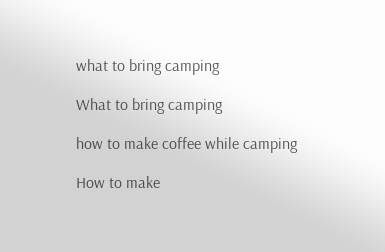what to bring camping

What to bring camping

how to make coffee while camping

How to make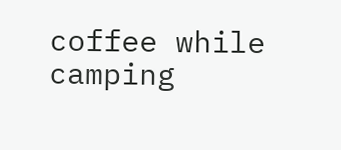coffee while camping